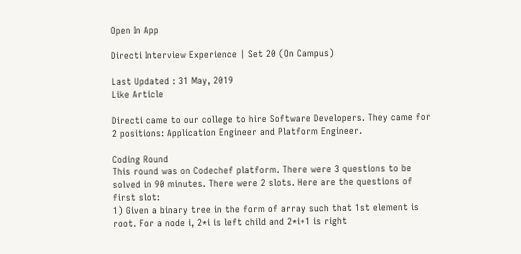Open In App

Directi Interview Experience | Set 20 (On Campus)

Last Updated : 31 May, 2019
Like Article

Directi came to our college to hire Software Developers. They came for 2 positions: Application Engineer and Platform Engineer.

Coding Round
This round was on Codechef platform. There were 3 questions to be solved in 90 minutes. There were 2 slots. Here are the questions of first slot:
1) Given a binary tree in the form of array such that 1st element is root. For a node i, 2*i is left child and 2*i+1 is right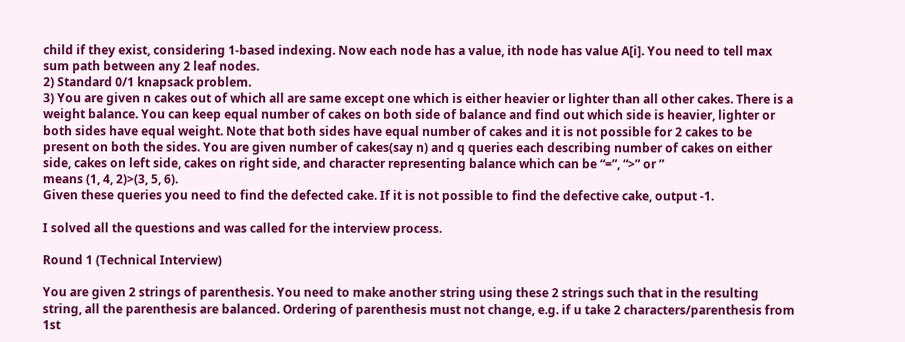child if they exist, considering 1-based indexing. Now each node has a value, ith node has value A[i]. You need to tell max sum path between any 2 leaf nodes.
2) Standard 0/1 knapsack problem.
3) You are given n cakes out of which all are same except one which is either heavier or lighter than all other cakes. There is a weight balance. You can keep equal number of cakes on both side of balance and find out which side is heavier, lighter or both sides have equal weight. Note that both sides have equal number of cakes and it is not possible for 2 cakes to be present on both the sides. You are given number of cakes(say n) and q queries each describing number of cakes on either side, cakes on left side, cakes on right side, and character representing balance which can be “=”, “>” or ”
means (1, 4, 2)>(3, 5, 6).
Given these queries you need to find the defected cake. If it is not possible to find the defective cake, output -1.

I solved all the questions and was called for the interview process.

Round 1 (Technical Interview)

You are given 2 strings of parenthesis. You need to make another string using these 2 strings such that in the resulting string, all the parenthesis are balanced. Ordering of parenthesis must not change, e.g. if u take 2 characters/parenthesis from 1st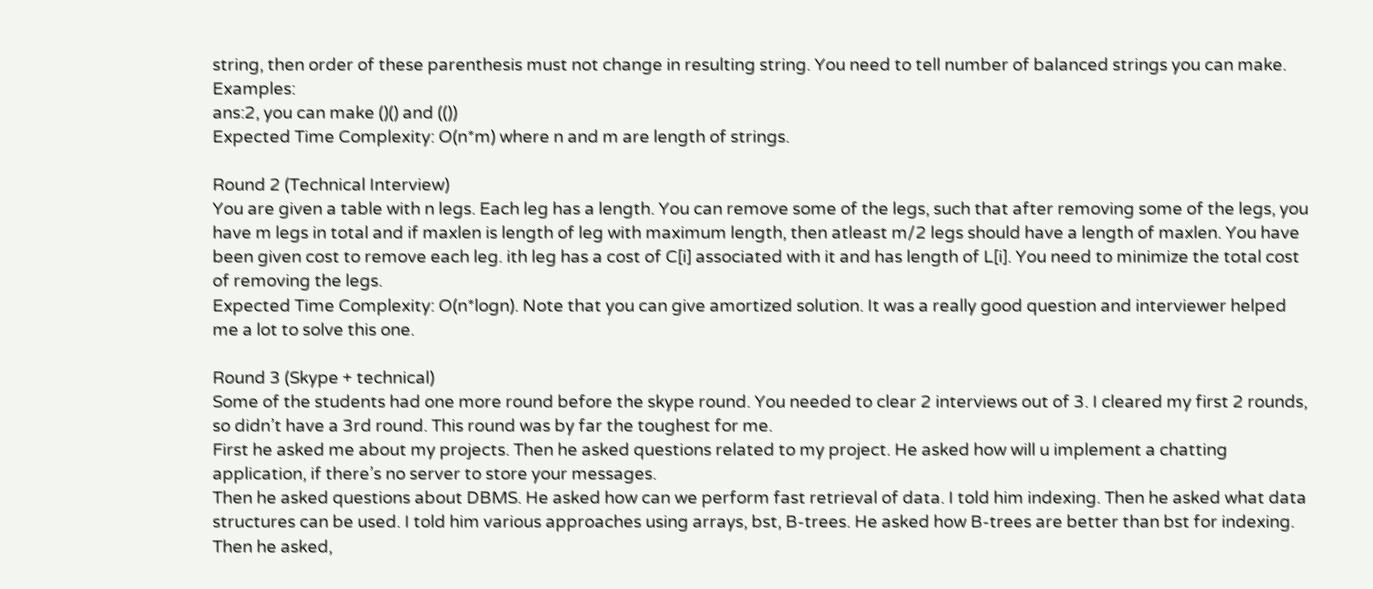string, then order of these parenthesis must not change in resulting string. You need to tell number of balanced strings you can make. Examples:
ans:2, you can make ()() and (())
Expected Time Complexity: O(n*m) where n and m are length of strings.

Round 2 (Technical Interview)
You are given a table with n legs. Each leg has a length. You can remove some of the legs, such that after removing some of the legs, you have m legs in total and if maxlen is length of leg with maximum length, then atleast m/2 legs should have a length of maxlen. You have been given cost to remove each leg. ith leg has a cost of C[i] associated with it and has length of L[i]. You need to minimize the total cost of removing the legs.
Expected Time Complexity: O(n*logn). Note that you can give amortized solution. It was a really good question and interviewer helped me a lot to solve this one.

Round 3 (Skype + technical)
Some of the students had one more round before the skype round. You needed to clear 2 interviews out of 3. I cleared my first 2 rounds, so didn’t have a 3rd round. This round was by far the toughest for me.
First he asked me about my projects. Then he asked questions related to my project. He asked how will u implement a chatting application, if there’s no server to store your messages.
Then he asked questions about DBMS. He asked how can we perform fast retrieval of data. I told him indexing. Then he asked what data structures can be used. I told him various approaches using arrays, bst, B-trees. He asked how B-trees are better than bst for indexing.
Then he asked,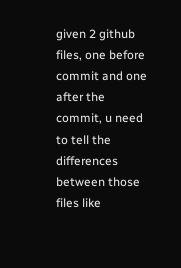given 2 github files, one before commit and one after the commit, u need to tell the differences between those files like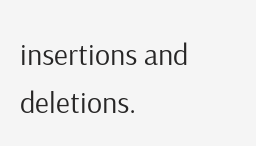insertions and deletions.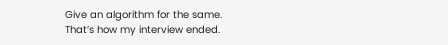Give an algorithm for the same.
That’s how my interview ended.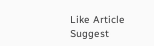Like Article
Suggest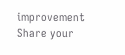improvement
Share your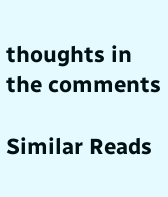thoughts in the comments

Similar Reads